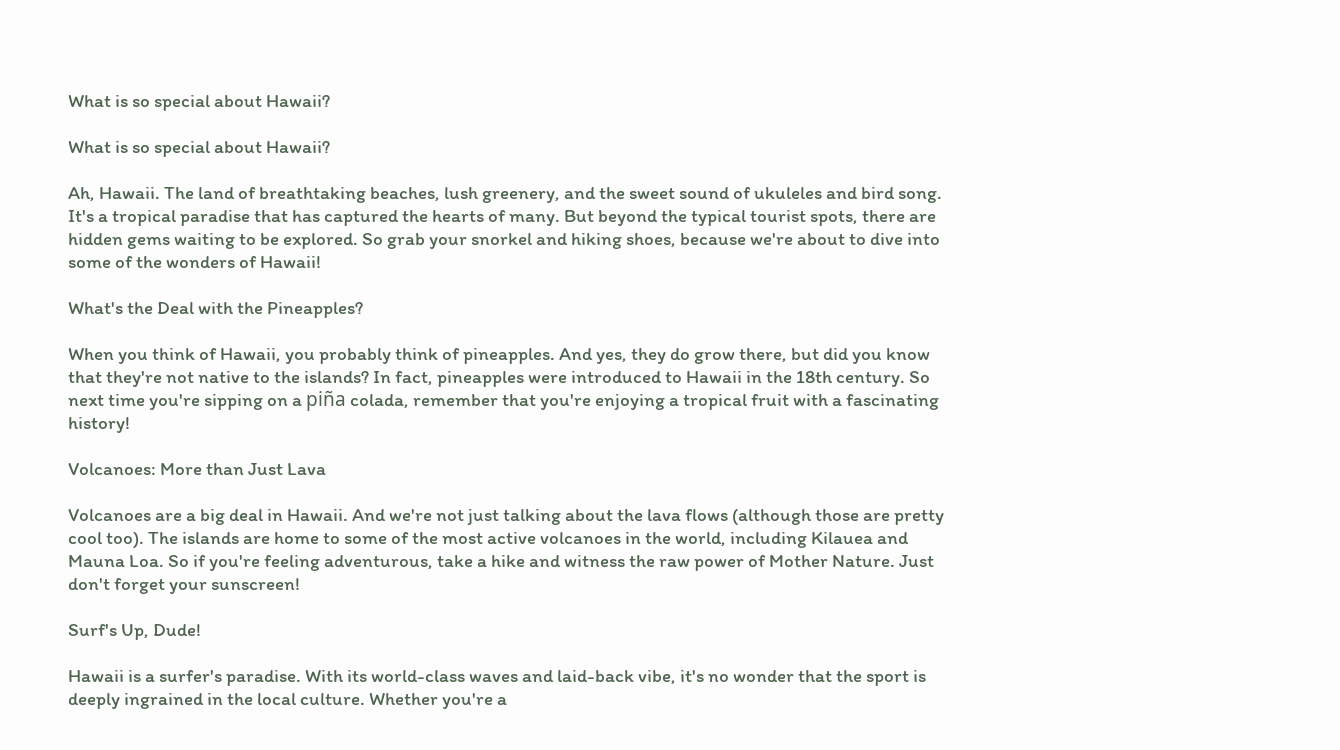What is so special about Hawaii?

What is so special about Hawaii?

Ah, Hawaii. The land of breathtaking beaches, lush greenery, and the sweet sound of ukuleles and bird song. It's a tropical paradise that has captured the hearts of many. But beyond the typical tourist spots, there are hidden gems waiting to be explored. So grab your snorkel and hiking shoes, because we're about to dive into some of the wonders of Hawaii!

What's the Deal with the Pineapples?

When you think of Hawaii, you probably think of pineapples. And yes, they do grow there, but did you know that they're not native to the islands? In fact, pineapples were introduced to Hawaii in the 18th century. So next time you're sipping on a piña colada, remember that you're enjoying a tropical fruit with a fascinating history!

Volcanoes: More than Just Lava

Volcanoes are a big deal in Hawaii. And we're not just talking about the lava flows (although those are pretty cool too). The islands are home to some of the most active volcanoes in the world, including Kilauea and Mauna Loa. So if you're feeling adventurous, take a hike and witness the raw power of Mother Nature. Just don't forget your sunscreen!

Surf's Up, Dude!

Hawaii is a surfer's paradise. With its world-class waves and laid-back vibe, it's no wonder that the sport is deeply ingrained in the local culture. Whether you're a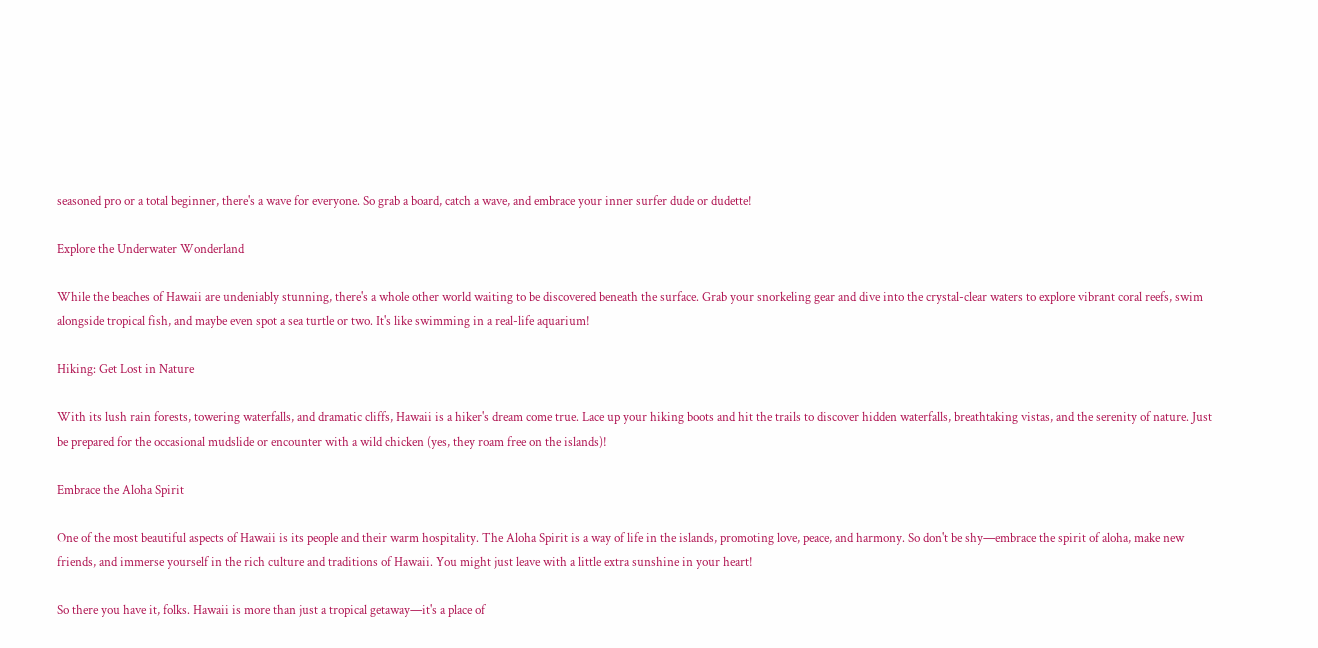seasoned pro or a total beginner, there's a wave for everyone. So grab a board, catch a wave, and embrace your inner surfer dude or dudette!

Explore the Underwater Wonderland

While the beaches of Hawaii are undeniably stunning, there's a whole other world waiting to be discovered beneath the surface. Grab your snorkeling gear and dive into the crystal-clear waters to explore vibrant coral reefs, swim alongside tropical fish, and maybe even spot a sea turtle or two. It's like swimming in a real-life aquarium!

Hiking: Get Lost in Nature

With its lush rain forests, towering waterfalls, and dramatic cliffs, Hawaii is a hiker's dream come true. Lace up your hiking boots and hit the trails to discover hidden waterfalls, breathtaking vistas, and the serenity of nature. Just be prepared for the occasional mudslide or encounter with a wild chicken (yes, they roam free on the islands)!

Embrace the Aloha Spirit

One of the most beautiful aspects of Hawaii is its people and their warm hospitality. The Aloha Spirit is a way of life in the islands, promoting love, peace, and harmony. So don't be shy—embrace the spirit of aloha, make new friends, and immerse yourself in the rich culture and traditions of Hawaii. You might just leave with a little extra sunshine in your heart!

So there you have it, folks. Hawaii is more than just a tropical getaway—it's a place of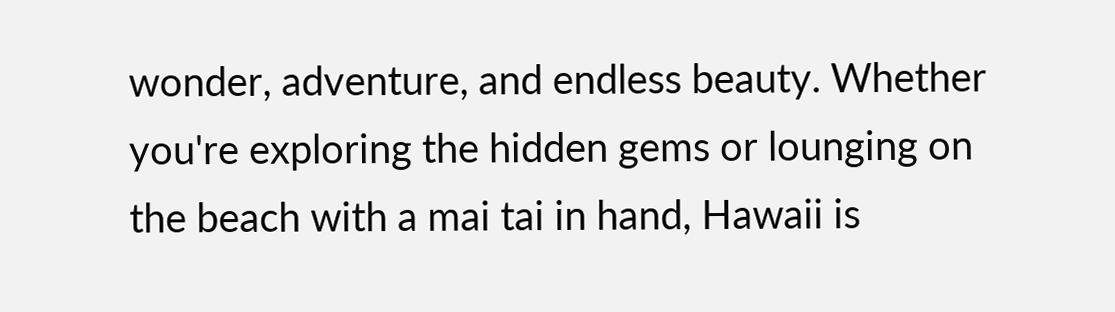wonder, adventure, and endless beauty. Whether you're exploring the hidden gems or lounging on the beach with a mai tai in hand, Hawaii is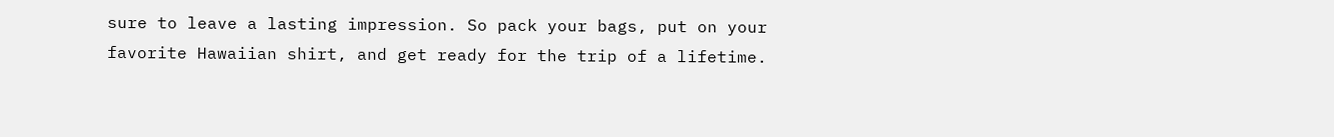sure to leave a lasting impression. So pack your bags, put on your favorite Hawaiian shirt, and get ready for the trip of a lifetime.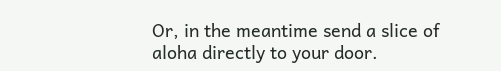Or, in the meantime send a slice of aloha directly to your door.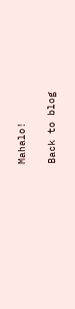Mahalo!

Back to blog